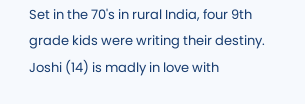Set in the 70's in rural India, four 9th grade kids were writing their destiny. Joshi (14) is madly in love with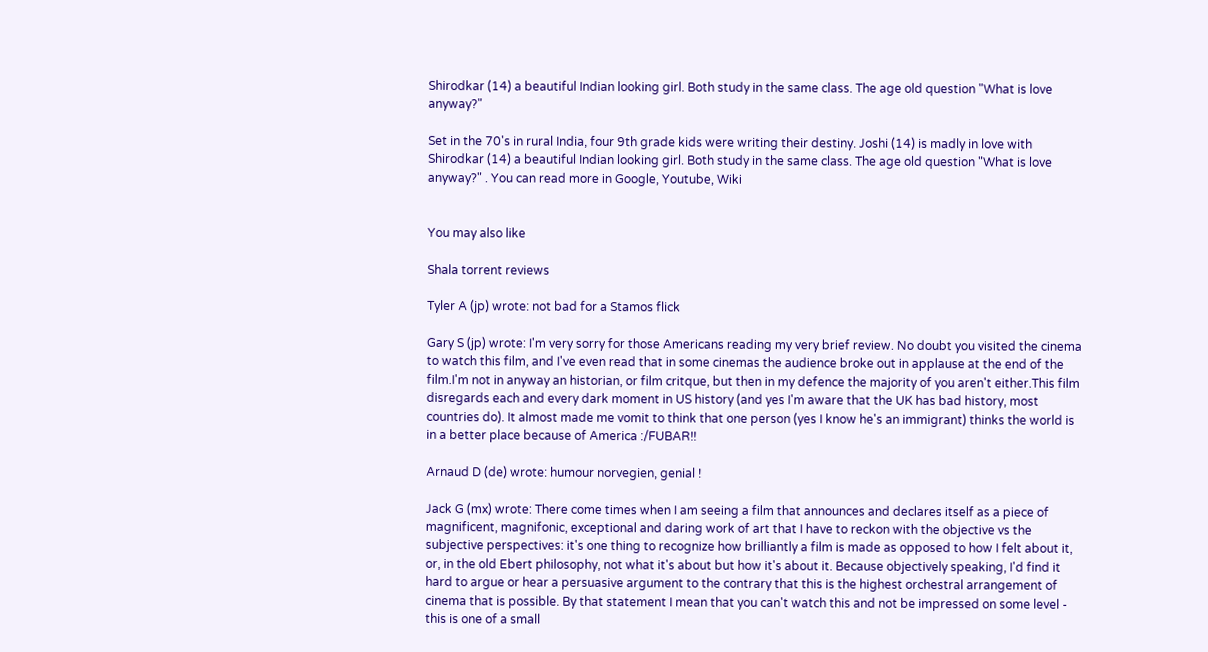Shirodkar (14) a beautiful Indian looking girl. Both study in the same class. The age old question "What is love anyway?"

Set in the 70's in rural India, four 9th grade kids were writing their destiny. Joshi (14) is madly in love with Shirodkar (14) a beautiful Indian looking girl. Both study in the same class. The age old question "What is love anyway?" . You can read more in Google, Youtube, Wiki


You may also like

Shala torrent reviews

Tyler A (jp) wrote: not bad for a Stamos flick

Gary S (jp) wrote: I'm very sorry for those Americans reading my very brief review. No doubt you visited the cinema to watch this film, and I've even read that in some cinemas the audience broke out in applause at the end of the film.I'm not in anyway an historian, or film critque, but then in my defence the majority of you aren't either.This film disregards each and every dark moment in US history (and yes I'm aware that the UK has bad history, most countries do). It almost made me vomit to think that one person (yes I know he's an immigrant) thinks the world is in a better place because of America :/FUBAR!!

Arnaud D (de) wrote: humour norvegien, genial !

Jack G (mx) wrote: There come times when I am seeing a film that announces and declares itself as a piece of magnificent, magnifonic, exceptional and daring work of art that I have to reckon with the objective vs the subjective perspectives: it's one thing to recognize how brilliantly a film is made as opposed to how I felt about it, or, in the old Ebert philosophy, not what it's about but how it's about it. Because objectively speaking, I'd find it hard to argue or hear a persuasive argument to the contrary that this is the highest orchestral arrangement of cinema that is possible. By that statement I mean that you can't watch this and not be impressed on some level - this is one of a small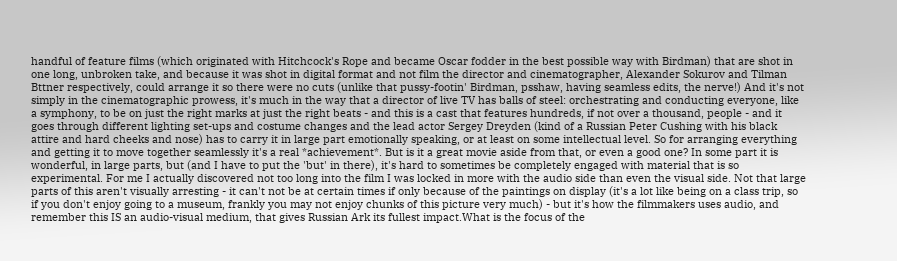handful of feature films (which originated with Hitchcock's Rope and became Oscar fodder in the best possible way with Birdman) that are shot in one long, unbroken take, and because it was shot in digital format and not film the director and cinematographer, Alexander Sokurov and Tilman Bttner respectively, could arrange it so there were no cuts (unlike that pussy-footin' Birdman, psshaw, having seamless edits, the nerve!) And it's not simply in the cinematographic prowess, it's much in the way that a director of live TV has balls of steel: orchestrating and conducting everyone, like a symphony, to be on just the right marks at just the right beats - and this is a cast that features hundreds, if not over a thousand, people - and it goes through different lighting set-ups and costume changes and the lead actor Sergey Dreyden (kind of a Russian Peter Cushing with his black attire and hard cheeks and nose) has to carry it in large part emotionally speaking, or at least on some intellectual level. So for arranging everything and getting it to move together seamlessly it's a real *achievement*. But is it a great movie aside from that, or even a good one? In some part it is wonderful, in large parts, but (and I have to put the 'but' in there), it's hard to sometimes be completely engaged with material that is so experimental. For me I actually discovered not too long into the film I was locked in more with the audio side than even the visual side. Not that large parts of this aren't visually arresting - it can't not be at certain times if only because of the paintings on display (it's a lot like being on a class trip, so if you don't enjoy going to a museum, frankly you may not enjoy chunks of this picture very much) - but it's how the filmmakers uses audio, and remember this IS an audio-visual medium, that gives Russian Ark its fullest impact.What is the focus of the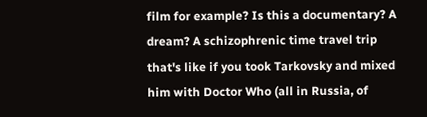film for example? Is this a documentary? A dream? A schizophrenic time travel trip that's like if you took Tarkovsky and mixed him with Doctor Who (all in Russia, of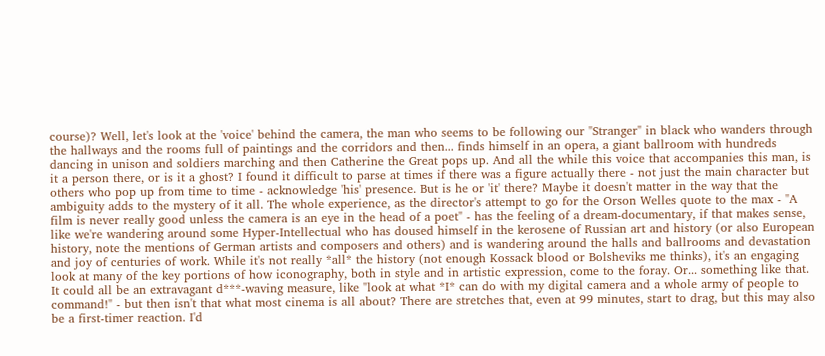course)? Well, let's look at the 'voice' behind the camera, the man who seems to be following our "Stranger" in black who wanders through the hallways and the rooms full of paintings and the corridors and then... finds himself in an opera, a giant ballroom with hundreds dancing in unison and soldiers marching and then Catherine the Great pops up. And all the while this voice that accompanies this man, is it a person there, or is it a ghost? I found it difficult to parse at times if there was a figure actually there - not just the main character but others who pop up from time to time - acknowledge 'his' presence. But is he or 'it' there? Maybe it doesn't matter in the way that the ambiguity adds to the mystery of it all. The whole experience, as the director's attempt to go for the Orson Welles quote to the max - "A film is never really good unless the camera is an eye in the head of a poet" - has the feeling of a dream-documentary, if that makes sense, like we're wandering around some Hyper-Intellectual who has doused himself in the kerosene of Russian art and history (or also European history, note the mentions of German artists and composers and others) and is wandering around the halls and ballrooms and devastation and joy of centuries of work. While it's not really *all* the history (not enough Kossack blood or Bolsheviks me thinks), it's an engaging look at many of the key portions of how iconography, both in style and in artistic expression, come to the foray. Or... something like that. It could all be an extravagant d***-waving measure, like "look at what *I* can do with my digital camera and a whole army of people to command!" - but then isn't that what most cinema is all about? There are stretches that, even at 99 minutes, start to drag, but this may also be a first-timer reaction. I'd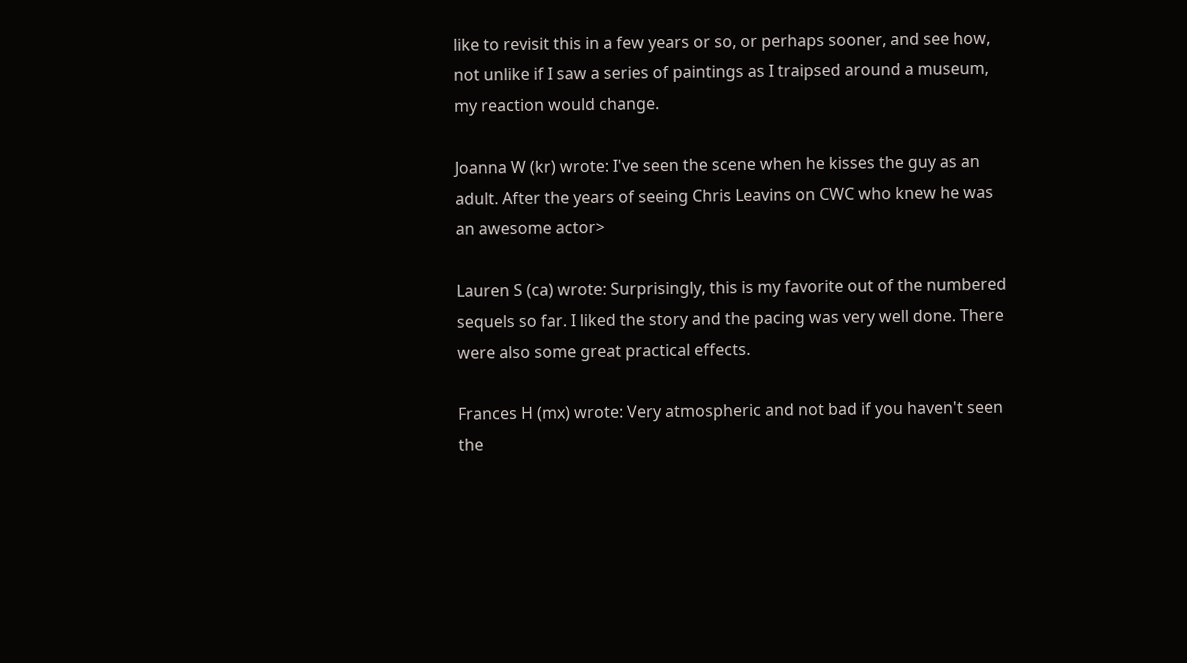like to revisit this in a few years or so, or perhaps sooner, and see how, not unlike if I saw a series of paintings as I traipsed around a museum, my reaction would change.

Joanna W (kr) wrote: I've seen the scene when he kisses the guy as an adult. After the years of seeing Chris Leavins on CWC who knew he was an awesome actor>

Lauren S (ca) wrote: Surprisingly, this is my favorite out of the numbered sequels so far. I liked the story and the pacing was very well done. There were also some great practical effects.

Frances H (mx) wrote: Very atmospheric and not bad if you haven't seen the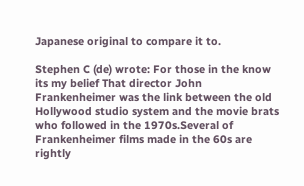Japanese original to compare it to.

Stephen C (de) wrote: For those in the know its my belief That director John Frankenheimer was the link between the old Hollywood studio system and the movie brats who followed in the 1970s.Several of Frankenheimer films made in the 60s are rightly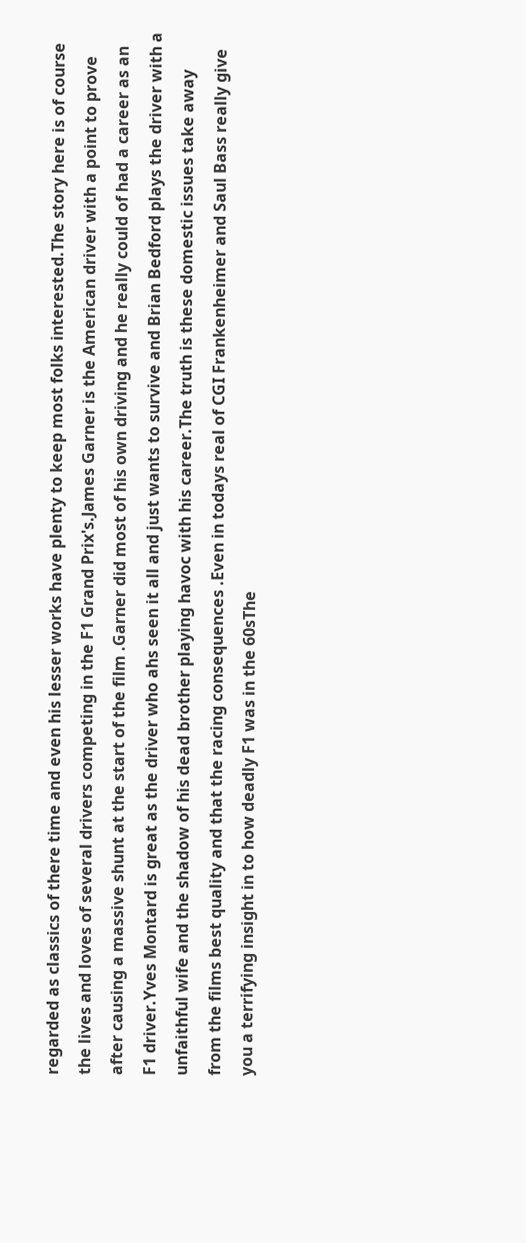regarded as classics of there time and even his lesser works have plenty to keep most folks interested.The story here is of course the lives and loves of several drivers competing in the F1 Grand Prix's.James Garner is the American driver with a point to prove after causing a massive shunt at the start of the film .Garner did most of his own driving and he really could of had a career as an F1 driver.Yves Montard is great as the driver who ahs seen it all and just wants to survive and Brian Bedford plays the driver with a unfaithful wife and the shadow of his dead brother playing havoc with his career.The truth is these domestic issues take away from the films best quality and that the racing consequences .Even in todays real of CGI Frankenheimer and Saul Bass really give you a terrifying insight in to how deadly F1 was in the 60sThe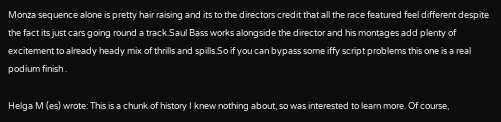Monza sequence alone is pretty hair raising and its to the directors credit that all the race featured feel different despite the fact its just cars going round a track.Saul Bass works alongside the director and his montages add plenty of excitement to already heady mix of thrills and spills.So if you can bypass some iffy script problems this one is a real podium finish .

Helga M (es) wrote: This is a chunk of history I knew nothing about, so was interested to learn more. Of course,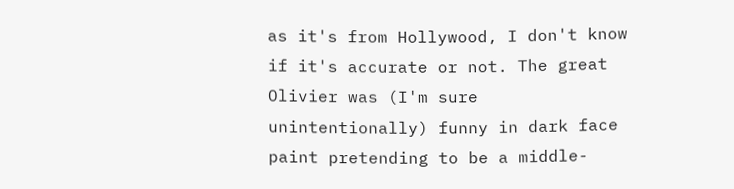as it's from Hollywood, I don't know if it's accurate or not. The great Olivier was (I'm sure unintentionally) funny in dark face paint pretending to be a middle-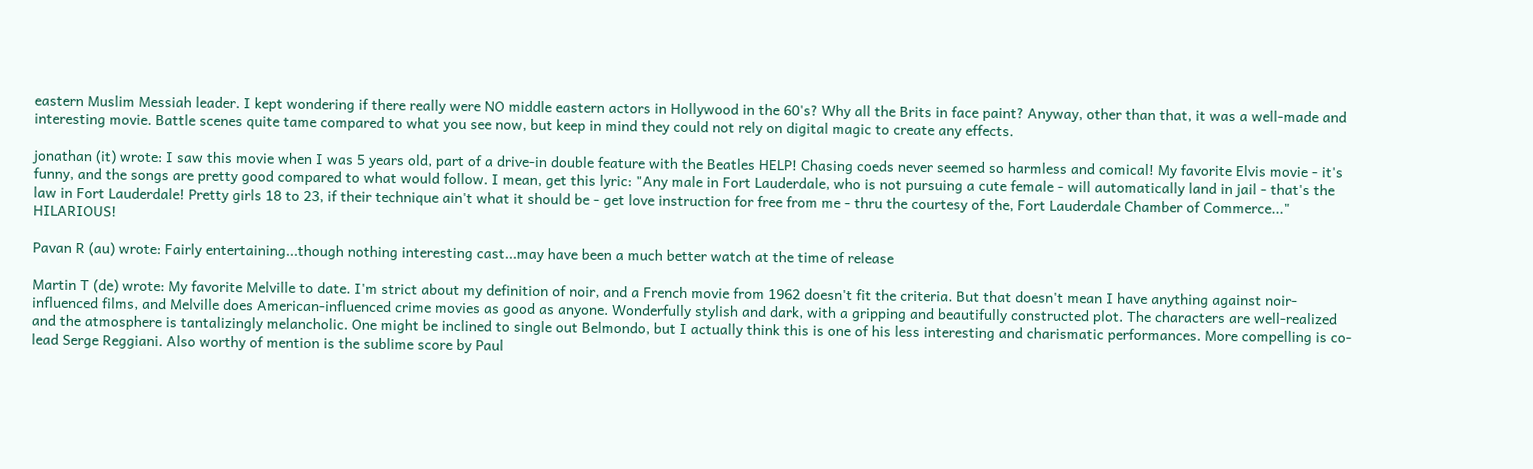eastern Muslim Messiah leader. I kept wondering if there really were NO middle eastern actors in Hollywood in the 60's? Why all the Brits in face paint? Anyway, other than that, it was a well-made and interesting movie. Battle scenes quite tame compared to what you see now, but keep in mind they could not rely on digital magic to create any effects.

jonathan (it) wrote: I saw this movie when I was 5 years old, part of a drive-in double feature with the Beatles HELP! Chasing coeds never seemed so harmless and comical! My favorite Elvis movie - it's funny, and the songs are pretty good compared to what would follow. I mean, get this lyric: "Any male in Fort Lauderdale, who is not pursuing a cute female - will automatically land in jail - that's the law in Fort Lauderdale! Pretty girls 18 to 23, if their technique ain't what it should be - get love instruction for free from me - thru the courtesy of the, Fort Lauderdale Chamber of Commerce..." HILARIOUS!

Pavan R (au) wrote: Fairly entertaining...though nothing interesting cast...may have been a much better watch at the time of release

Martin T (de) wrote: My favorite Melville to date. I'm strict about my definition of noir, and a French movie from 1962 doesn't fit the criteria. But that doesn't mean I have anything against noir-influenced films, and Melville does American-influenced crime movies as good as anyone. Wonderfully stylish and dark, with a gripping and beautifully constructed plot. The characters are well-realized and the atmosphere is tantalizingly melancholic. One might be inclined to single out Belmondo, but I actually think this is one of his less interesting and charismatic performances. More compelling is co-lead Serge Reggiani. Also worthy of mention is the sublime score by Paul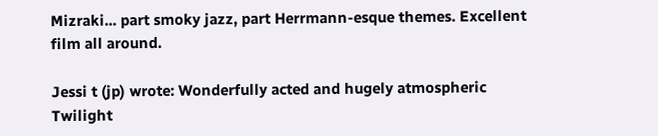Mizraki... part smoky jazz, part Herrmann-esque themes. Excellent film all around.

Jessi t (jp) wrote: Wonderfully acted and hugely atmospheric Twilight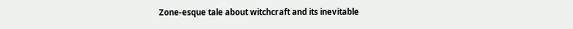Zone-esque tale about witchcraft and its inevitable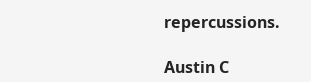repercussions.

Austin C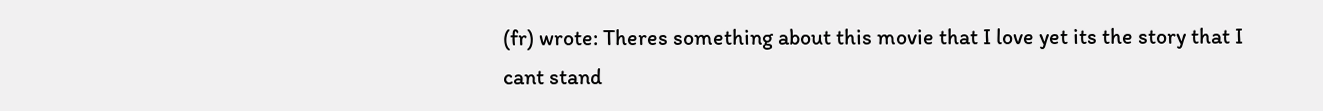(fr) wrote: Theres something about this movie that I love yet its the story that I cant stand